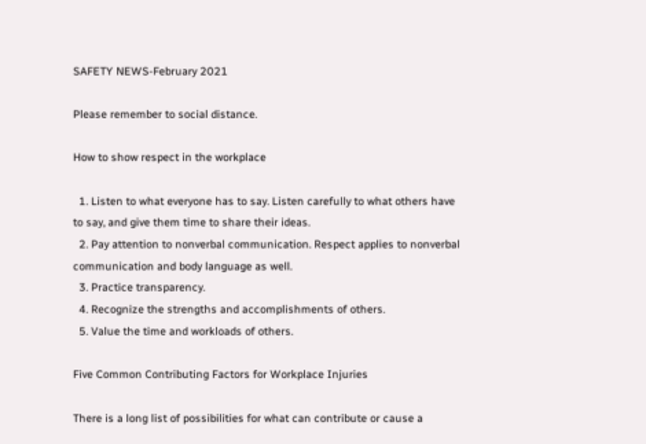SAFETY NEWS-February 2021

Please remember to social distance.

How to show respect in the workplace

  1. Listen to what everyone has to say. Listen carefully to what others have to say, and give them time to share their ideas.
  2. Pay attention to nonverbal communication. Respect applies to nonverbal communication and body language as well.
  3. Practice transparency.
  4. Recognize the strengths and accomplishments of others.
  5. Value the time and workloads of others.

Five Common Contributing Factors for Workplace Injuries

There is a long list of possibilities for what can contribute or cause a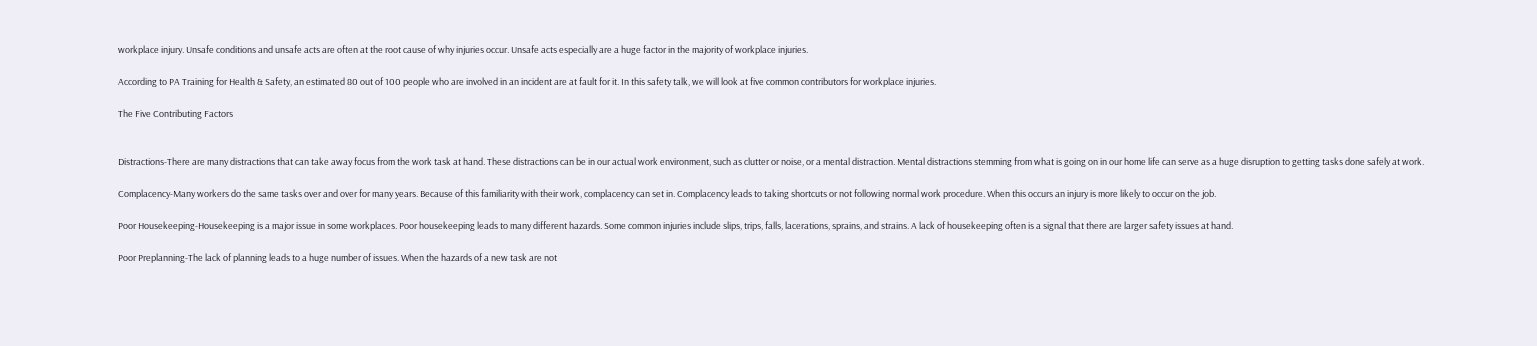workplace injury. Unsafe conditions and unsafe acts are often at the root cause of why injuries occur. Unsafe acts especially are a huge factor in the majority of workplace injuries.

According to PA Training for Health & Safety, an estimated 80 out of 100 people who are involved in an incident are at fault for it. In this safety talk, we will look at five common contributors for workplace injuries.

The Five Contributing Factors


Distractions-There are many distractions that can take away focus from the work task at hand. These distractions can be in our actual work environment, such as clutter or noise, or a mental distraction. Mental distractions stemming from what is going on in our home life can serve as a huge disruption to getting tasks done safely at work.

Complacency-Many workers do the same tasks over and over for many years. Because of this familiarity with their work, complacency can set in. Complacency leads to taking shortcuts or not following normal work procedure. When this occurs an injury is more likely to occur on the job.

Poor Housekeeping-Housekeeping is a major issue in some workplaces. Poor housekeeping leads to many different hazards. Some common injuries include slips, trips, falls, lacerations, sprains, and strains. A lack of housekeeping often is a signal that there are larger safety issues at hand.

Poor Preplanning-The lack of planning leads to a huge number of issues. When the hazards of a new task are not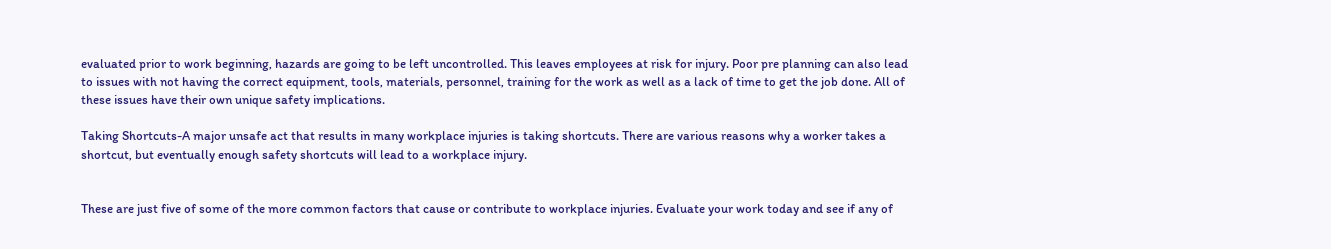evaluated prior to work beginning, hazards are going to be left uncontrolled. This leaves employees at risk for injury. Poor pre planning can also lead to issues with not having the correct equipment, tools, materials, personnel, training for the work as well as a lack of time to get the job done. All of these issues have their own unique safety implications.

Taking Shortcuts-A major unsafe act that results in many workplace injuries is taking shortcuts. There are various reasons why a worker takes a shortcut, but eventually enough safety shortcuts will lead to a workplace injury.


These are just five of some of the more common factors that cause or contribute to workplace injuries. Evaluate your work today and see if any of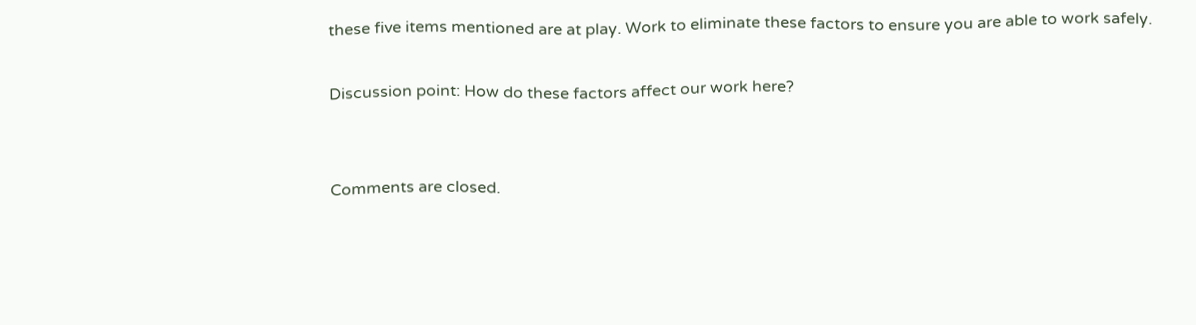these five items mentioned are at play. Work to eliminate these factors to ensure you are able to work safely.

Discussion point: How do these factors affect our work here?


Comments are closed.